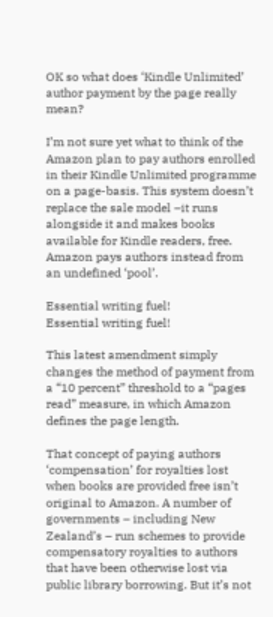OK so what does ‘Kindle Unlimited’ author payment by the page really mean?

I’m not sure yet what to think of the Amazon plan to pay authors enrolled in their Kindle Unlimited programme on a page-basis. This system doesn’t replace the sale model –it runs alongside it and makes books available for Kindle readers, free. Amazon pays authors instead from an undefined ‘pool’.

Essential writing fuel!
Essential writing fuel!

This latest amendment simply changes the method of payment from a “10 percent” threshold to a “pages read” measure, in which Amazon defines the page length.

That concept of paying authors ‘compensation’ for royalties lost when books are provided free isn’t original to Amazon. A number of governments – including New Zealand’s – run schemes to provide compensatory royalties to authors that have been otherwise lost via public library borrowing. But it’s not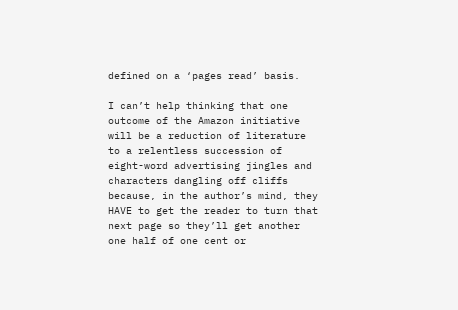defined on a ‘pages read’ basis.

I can’t help thinking that one outcome of the Amazon initiative will be a reduction of literature to a relentless succession of eight-word advertising jingles and characters dangling off cliffs because, in the author’s mind, they HAVE to get the reader to turn that next page so they’ll get another one half of one cent or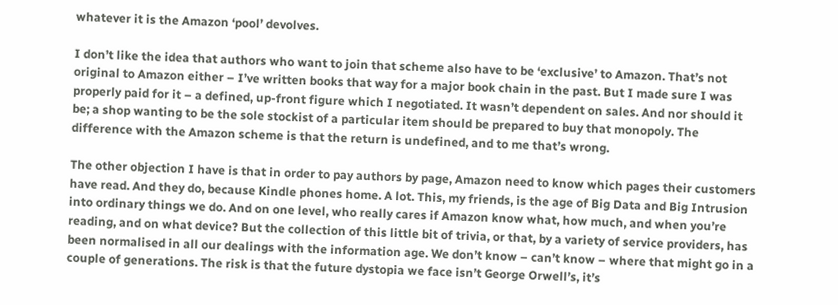whatever it is the Amazon ‘pool’ devolves.

I don’t like the idea that authors who want to join that scheme also have to be ‘exclusive’ to Amazon. That’s not original to Amazon either – I’ve written books that way for a major book chain in the past. But I made sure I was properly paid for it – a defined, up-front figure which I negotiated. It wasn’t dependent on sales. And nor should it be; a shop wanting to be the sole stockist of a particular item should be prepared to buy that monopoly. The difference with the Amazon scheme is that the return is undefined, and to me that’s wrong.

The other objection I have is that in order to pay authors by page, Amazon need to know which pages their customers have read. And they do, because Kindle phones home. A lot. This, my friends, is the age of Big Data and Big Intrusion into ordinary things we do. And on one level, who really cares if Amazon know what, how much, and when you’re reading, and on what device? But the collection of this little bit of trivia, or that, by a variety of service providers, has been normalised in all our dealings with the information age. We don’t know – can’t know – where that might go in a couple of generations. The risk is that the future dystopia we face isn’t George Orwell’s, it’s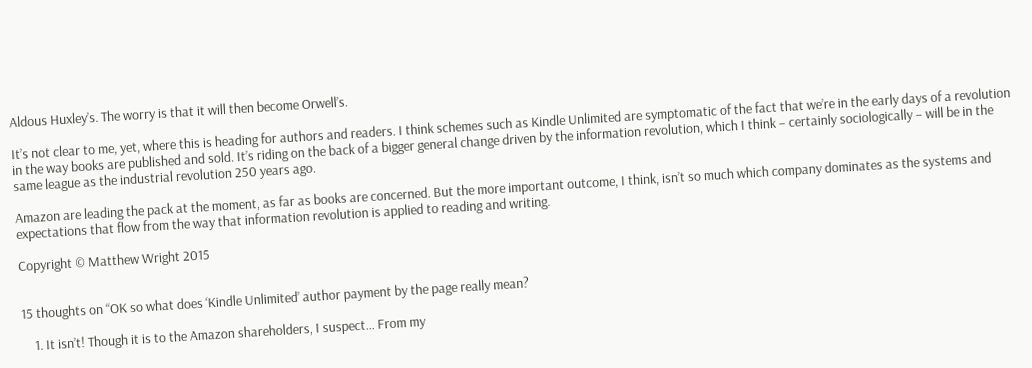Aldous Huxley’s. The worry is that it will then become Orwell’s.

It’s not clear to me, yet, where this is heading for authors and readers. I think schemes such as Kindle Unlimited are symptomatic of the fact that we’re in the early days of a revolution in the way books are published and sold. It’s riding on the back of a bigger general change driven by the information revolution, which I think – certainly sociologically – will be in the same league as the industrial revolution 250 years ago.

Amazon are leading the pack at the moment, as far as books are concerned. But the more important outcome, I think, isn’t so much which company dominates as the systems and expectations that flow from the way that information revolution is applied to reading and writing.

Copyright © Matthew Wright 2015


15 thoughts on “OK so what does ‘Kindle Unlimited’ author payment by the page really mean?

    1. It isn’t! Though it is to the Amazon shareholders, I suspect… From my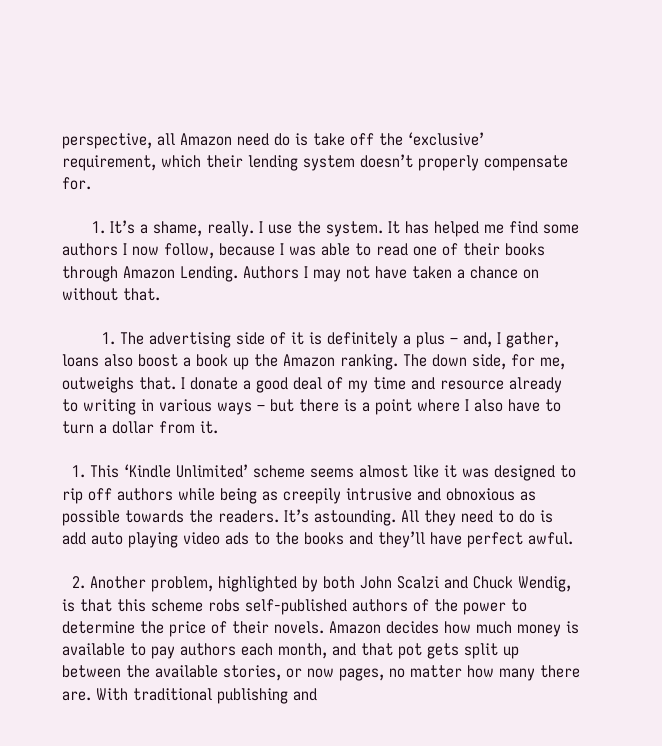perspective, all Amazon need do is take off the ‘exclusive’ requirement, which their lending system doesn’t properly compensate for.

      1. It’s a shame, really. I use the system. It has helped me find some authors I now follow, because I was able to read one of their books through Amazon Lending. Authors I may not have taken a chance on without that.

        1. The advertising side of it is definitely a plus – and, I gather, loans also boost a book up the Amazon ranking. The down side, for me, outweighs that. I donate a good deal of my time and resource already to writing in various ways – but there is a point where I also have to turn a dollar from it.

  1. This ‘Kindle Unlimited’ scheme seems almost like it was designed to rip off authors while being as creepily intrusive and obnoxious as possible towards the readers. It’s astounding. All they need to do is add auto playing video ads to the books and they’ll have perfect awful.

  2. Another problem, highlighted by both John Scalzi and Chuck Wendig, is that this scheme robs self-published authors of the power to determine the price of their novels. Amazon decides how much money is available to pay authors each month, and that pot gets split up between the available stories, or now pages, no matter how many there are. With traditional publishing and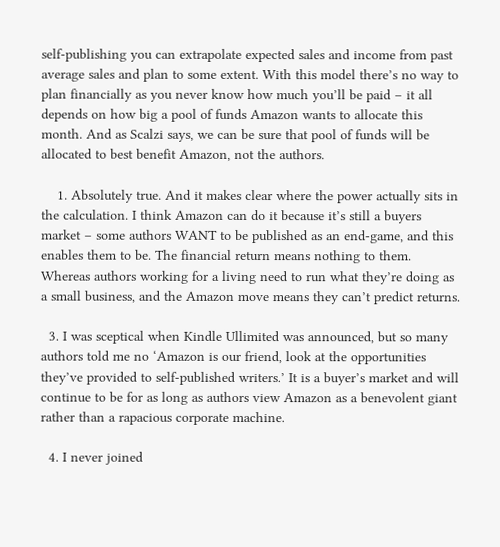self-publishing you can extrapolate expected sales and income from past average sales and plan to some extent. With this model there’s no way to plan financially as you never know how much you’ll be paid – it all depends on how big a pool of funds Amazon wants to allocate this month. And as Scalzi says, we can be sure that pool of funds will be allocated to best benefit Amazon, not the authors.

    1. Absolutely true. And it makes clear where the power actually sits in the calculation. I think Amazon can do it because it’s still a buyers market – some authors WANT to be published as an end-game, and this enables them to be. The financial return means nothing to them. Whereas authors working for a living need to run what they’re doing as a small business, and the Amazon move means they can’t predict returns.

  3. I was sceptical when Kindle Ullimited was announced, but so many authors told me no ‘Amazon is our friend, look at the opportunities they’ve provided to self-published writers.’ It is a buyer’s market and will continue to be for as long as authors view Amazon as a benevolent giant rather than a rapacious corporate machine.

  4. I never joined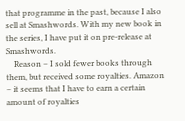that programme in the past, because I also sell at Smashwords. With my new book in the series, I have put it on pre-release at Smashwords.
    Reason – I sold fewer books through them, but received some royalties. Amazon – it seems that I have to earn a certain amount of royalties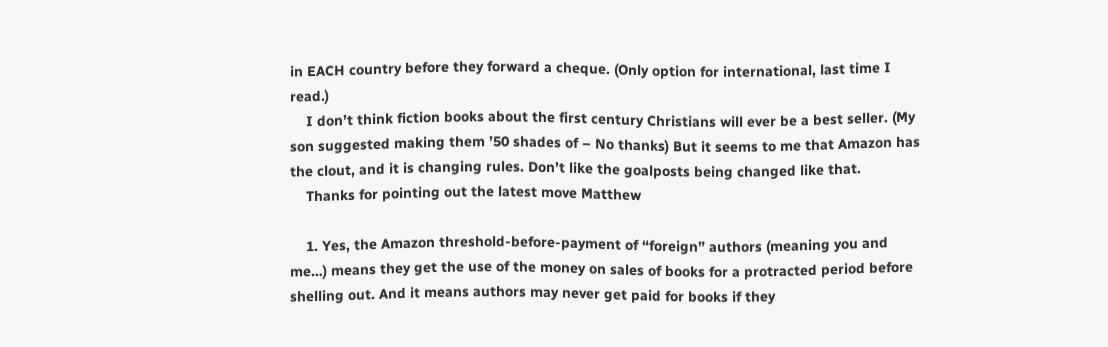in EACH country before they forward a cheque. (Only option for international, last time I read.)
    I don’t think fiction books about the first century Christians will ever be a best seller. (My son suggested making them ’50 shades of – No thanks) But it seems to me that Amazon has the clout, and it is changing rules. Don’t like the goalposts being changed like that.
    Thanks for pointing out the latest move Matthew

    1. Yes, the Amazon threshold-before-payment of “foreign” authors (meaning you and me…) means they get the use of the money on sales of books for a protracted period before shelling out. And it means authors may never get paid for books if they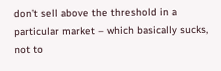don’t sell above the threshold in a particular market – which basically sucks, not to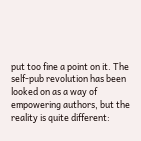put too fine a point on it. The self-pub revolution has been looked on as a way of empowering authors, but the reality is quite different: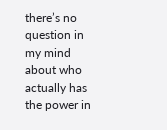there’s no question in my mind about who actually has the power in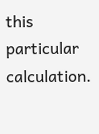this particular calculation.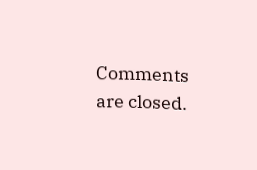Comments are closed.